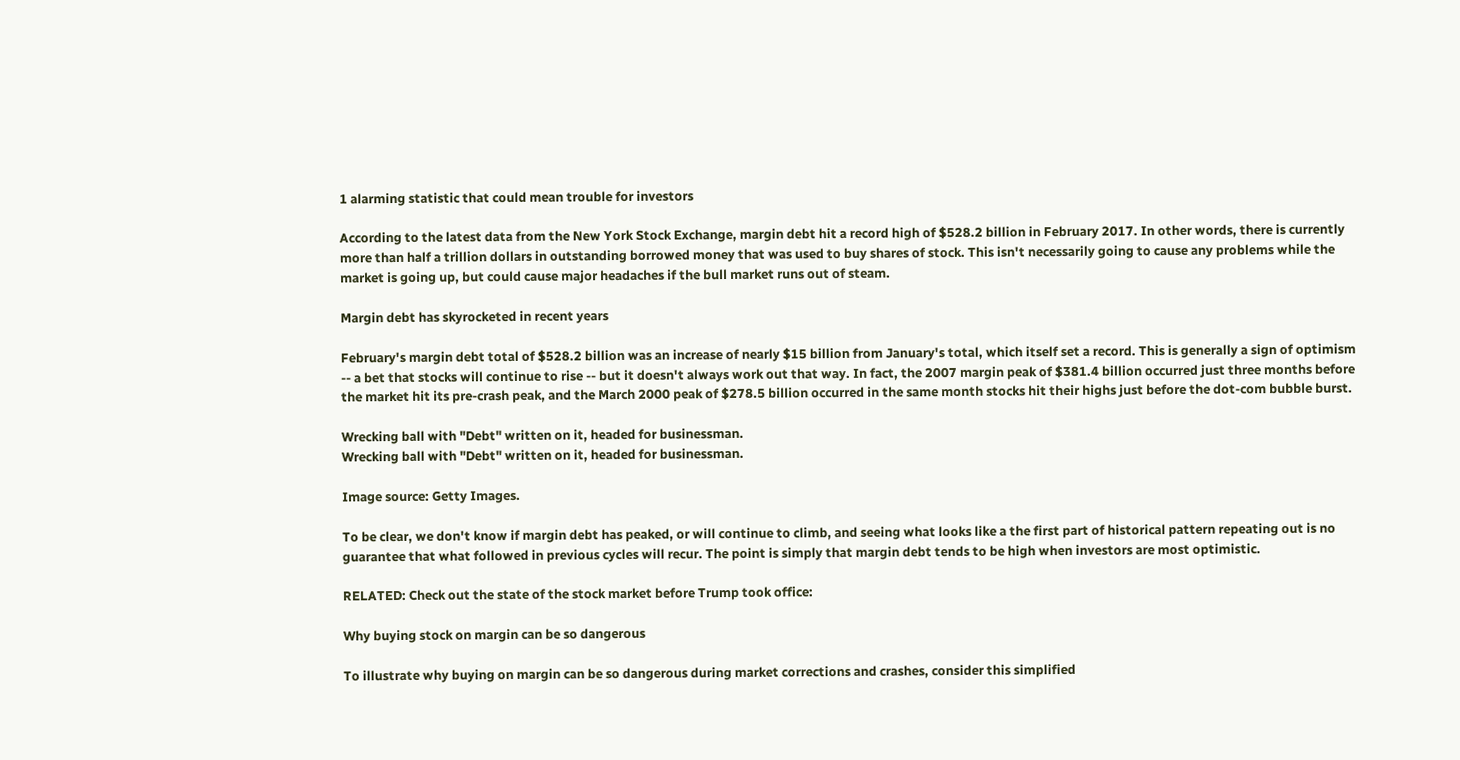1 alarming statistic that could mean trouble for investors

According to the latest data from the New York Stock Exchange, margin debt hit a record high of $528.2 billion in February 2017. In other words, there is currently more than half a trillion dollars in outstanding borrowed money that was used to buy shares of stock. This isn't necessarily going to cause any problems while the market is going up, but could cause major headaches if the bull market runs out of steam.

Margin debt has skyrocketed in recent years

February's margin debt total of $528.2 billion was an increase of nearly $15 billion from January's total, which itself set a record. This is generally a sign of optimism -- a bet that stocks will continue to rise -- but it doesn't always work out that way. In fact, the 2007 margin peak of $381.4 billion occurred just three months before the market hit its pre-crash peak, and the March 2000 peak of $278.5 billion occurred in the same month stocks hit their highs just before the dot-com bubble burst.

Wrecking ball with "Debt" written on it, headed for businessman.
Wrecking ball with "Debt" written on it, headed for businessman.

Image source: Getty Images.

To be clear, we don't know if margin debt has peaked, or will continue to climb, and seeing what looks like a the first part of historical pattern repeating out is no guarantee that what followed in previous cycles will recur. The point is simply that margin debt tends to be high when investors are most optimistic.

RELATED: Check out the state of the stock market before Trump took office:

Why buying stock on margin can be so dangerous

To illustrate why buying on margin can be so dangerous during market corrections and crashes, consider this simplified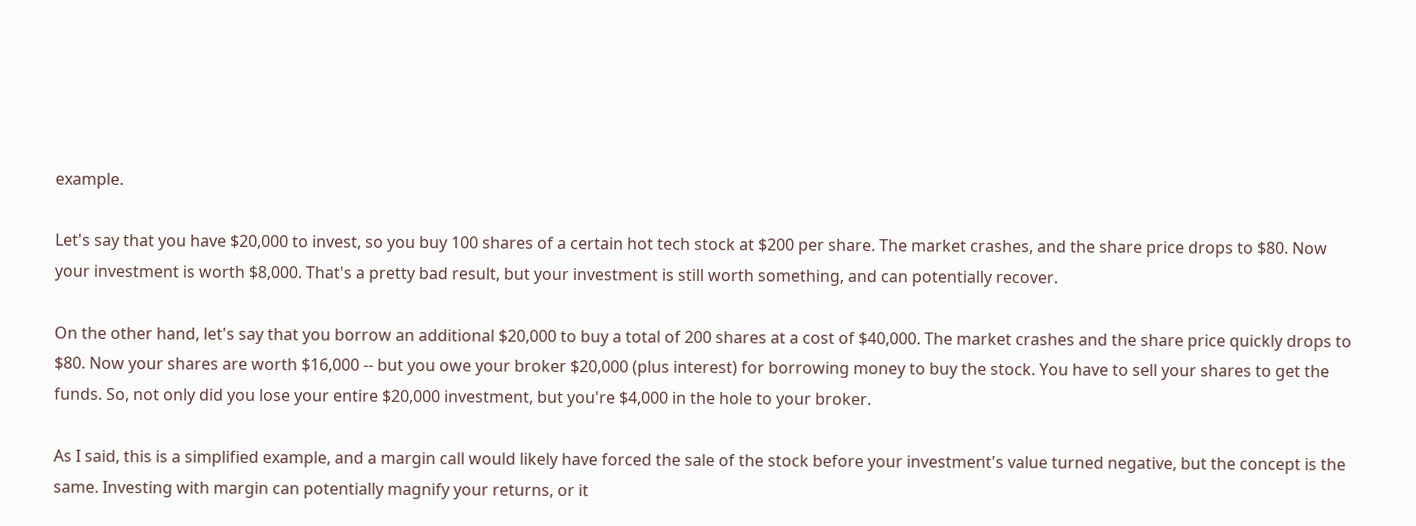example.

Let's say that you have $20,000 to invest, so you buy 100 shares of a certain hot tech stock at $200 per share. The market crashes, and the share price drops to $80. Now your investment is worth $8,000. That's a pretty bad result, but your investment is still worth something, and can potentially recover.

On the other hand, let's say that you borrow an additional $20,000 to buy a total of 200 shares at a cost of $40,000. The market crashes and the share price quickly drops to $80. Now your shares are worth $16,000 -- but you owe your broker $20,000 (plus interest) for borrowing money to buy the stock. You have to sell your shares to get the funds. So, not only did you lose your entire $20,000 investment, but you're $4,000 in the hole to your broker.

As I said, this is a simplified example, and a margin call would likely have forced the sale of the stock before your investment's value turned negative, but the concept is the same. Investing with margin can potentially magnify your returns, or it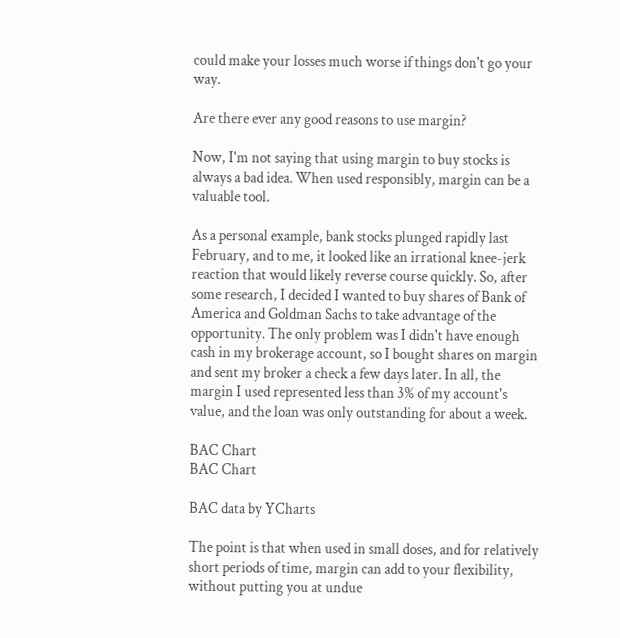could make your losses much worse if things don't go your way.

Are there ever any good reasons to use margin?

Now, I'm not saying that using margin to buy stocks is always a bad idea. When used responsibly, margin can be a valuable tool.

As a personal example, bank stocks plunged rapidly last February, and to me, it looked like an irrational knee-jerk reaction that would likely reverse course quickly. So, after some research, I decided I wanted to buy shares of Bank of America and Goldman Sachs to take advantage of the opportunity. The only problem was I didn't have enough cash in my brokerage account, so I bought shares on margin and sent my broker a check a few days later. In all, the margin I used represented less than 3% of my account's value, and the loan was only outstanding for about a week.

BAC Chart
BAC Chart

BAC data by YCharts

The point is that when used in small doses, and for relatively short periods of time, margin can add to your flexibility, without putting you at undue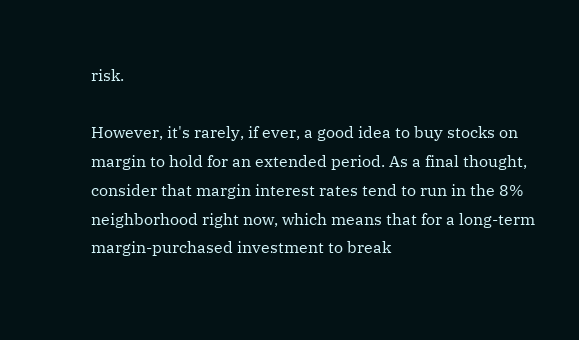risk.

However, it's rarely, if ever, a good idea to buy stocks on margin to hold for an extended period. As a final thought, consider that margin interest rates tend to run in the 8% neighborhood right now, which means that for a long-term margin-purchased investment to break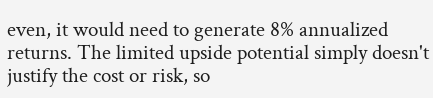even, it would need to generate 8% annualized returns. The limited upside potential simply doesn't justify the cost or risk, so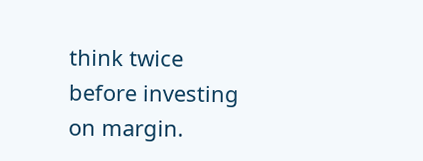think twice before investing on margin.